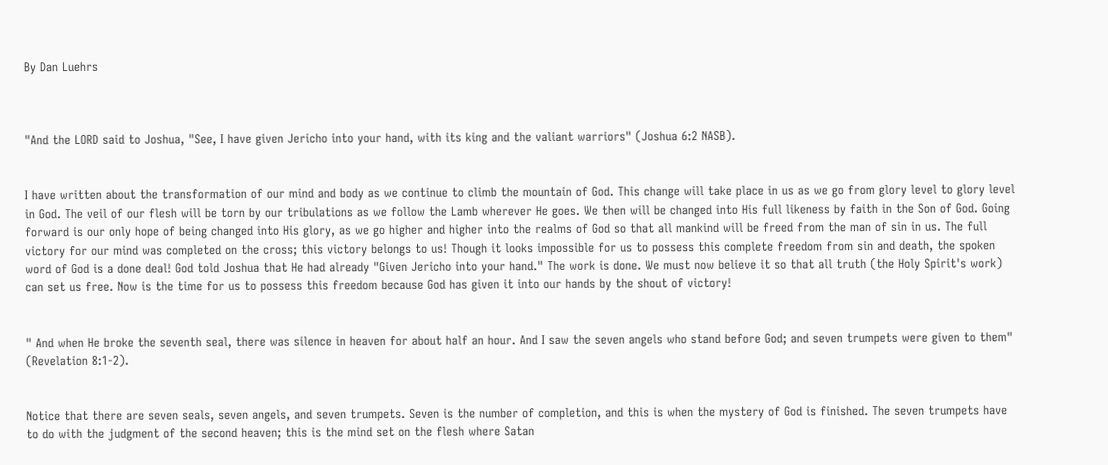By Dan Luehrs



"And the LORD said to Joshua, "See, I have given Jericho into your hand, with its king and the valiant warriors" (Joshua 6:2 NASB).


I have written about the transformation of our mind and body as we continue to climb the mountain of God. This change will take place in us as we go from glory level to glory level in God. The veil of our flesh will be torn by our tribulations as we follow the Lamb wherever He goes. We then will be changed into His full likeness by faith in the Son of God. Going forward is our only hope of being changed into His glory, as we go higher and higher into the realms of God so that all mankind will be freed from the man of sin in us. The full victory for our mind was completed on the cross; this victory belongs to us! Though it looks impossible for us to possess this complete freedom from sin and death, the spoken word of God is a done deal! God told Joshua that He had already "Given Jericho into your hand." The work is done. We must now believe it so that all truth (the Holy Spirit's work) can set us free. Now is the time for us to possess this freedom because God has given it into our hands by the shout of victory!


" And when He broke the seventh seal, there was silence in heaven for about half an hour. And I saw the seven angels who stand before God; and seven trumpets were given to them" (Revelation 8:1-2).


Notice that there are seven seals, seven angels, and seven trumpets. Seven is the number of completion, and this is when the mystery of God is finished. The seven trumpets have to do with the judgment of the second heaven; this is the mind set on the flesh where Satan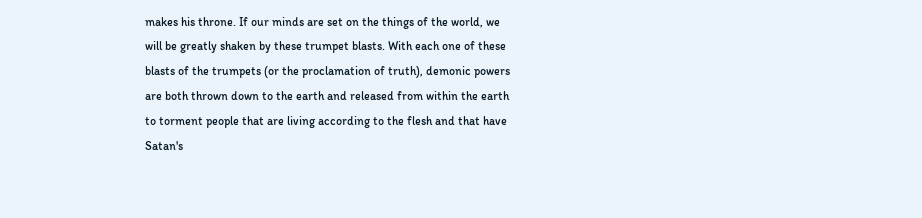makes his throne. If our minds are set on the things of the world, we will be greatly shaken by these trumpet blasts. With each one of these blasts of the trumpets (or the proclamation of truth), demonic powers are both thrown down to the earth and released from within the earth to torment people that are living according to the flesh and that have Satan's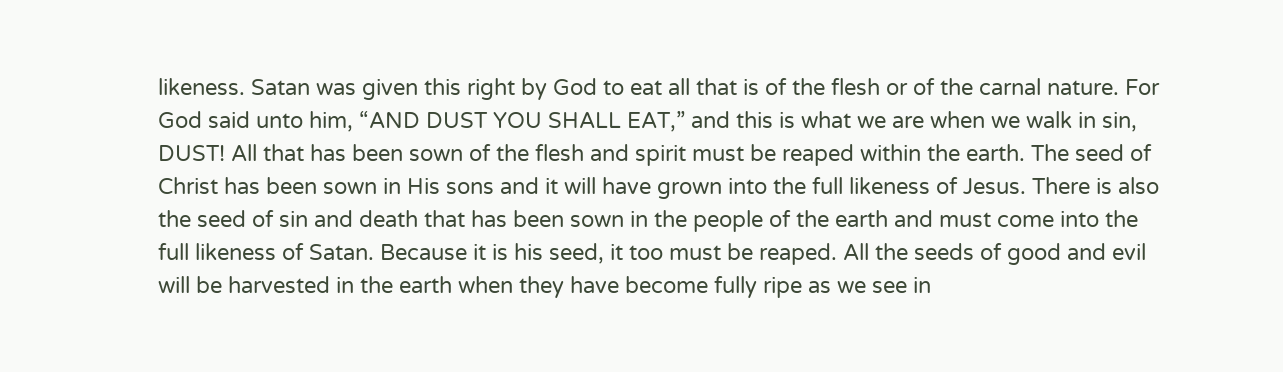likeness. Satan was given this right by God to eat all that is of the flesh or of the carnal nature. For God said unto him, “AND DUST YOU SHALL EAT,” and this is what we are when we walk in sin, DUST! All that has been sown of the flesh and spirit must be reaped within the earth. The seed of Christ has been sown in His sons and it will have grown into the full likeness of Jesus. There is also the seed of sin and death that has been sown in the people of the earth and must come into the full likeness of Satan. Because it is his seed, it too must be reaped. All the seeds of good and evil will be harvested in the earth when they have become fully ripe as we see in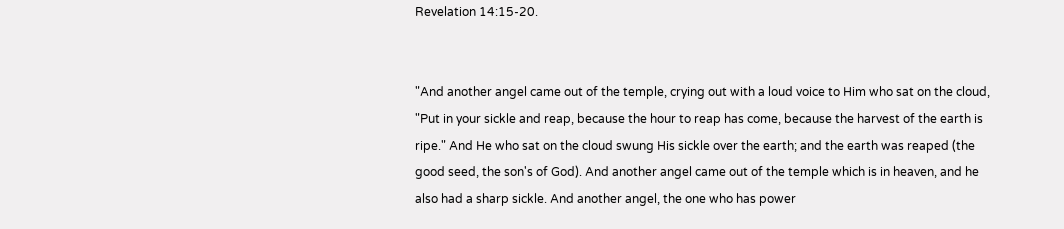Revelation 14:15-20.


"And another angel came out of the temple, crying out with a loud voice to Him who sat on the cloud, "Put in your sickle and reap, because the hour to reap has come, because the harvest of the earth is ripe." And He who sat on the cloud swung His sickle over the earth; and the earth was reaped (the good seed, the son's of God). And another angel came out of the temple which is in heaven, and he also had a sharp sickle. And another angel, the one who has power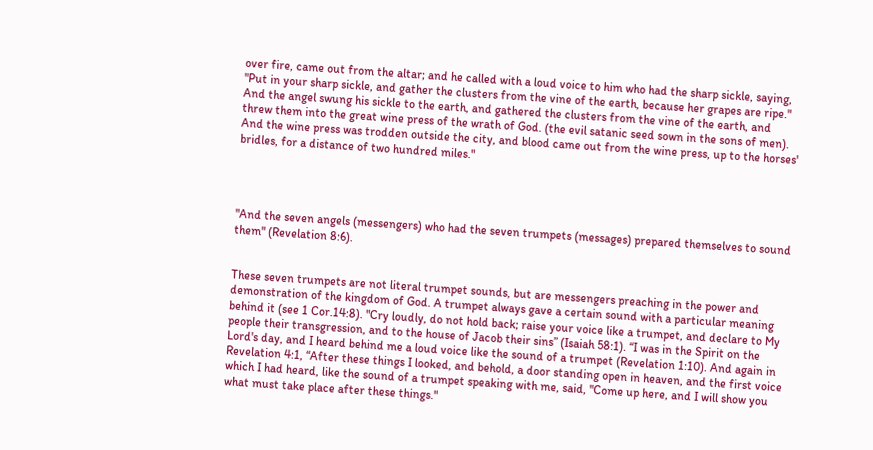over fire, came out from the altar; and he called with a loud voice to him who had the sharp sickle, saying, "Put in your sharp sickle, and gather the clusters from the vine of the earth, because her grapes are ripe." And the angel swung his sickle to the earth, and gathered the clusters from the vine of the earth, and threw them into the great wine press of the wrath of God. (the evil satanic seed sown in the sons of men).  And the wine press was trodden outside the city, and blood came out from the wine press, up to the horses' bridles, for a distance of two hundred miles."




"And the seven angels (messengers) who had the seven trumpets (messages) prepared themselves to sound them" (Revelation 8:6).


These seven trumpets are not literal trumpet sounds, but are messengers preaching in the power and demonstration of the kingdom of God. A trumpet always gave a certain sound with a particular meaning behind it (see 1 Cor.14:8). "Cry loudly, do not hold back; raise your voice like a trumpet, and declare to My people their transgression, and to the house of Jacob their sins” (Isaiah 58:1). “I was in the Spirit on the Lord's day, and I heard behind me a loud voice like the sound of a trumpet (Revelation 1:10). And again in Revelation 4:1, “After these things I looked, and behold, a door standing open in heaven, and the first voice which I had heard, like the sound of a trumpet speaking with me, said, "Come up here, and I will show you what must take place after these things."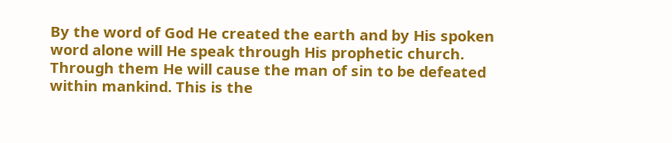By the word of God He created the earth and by His spoken word alone will He speak through His prophetic church. Through them He will cause the man of sin to be defeated within mankind. This is the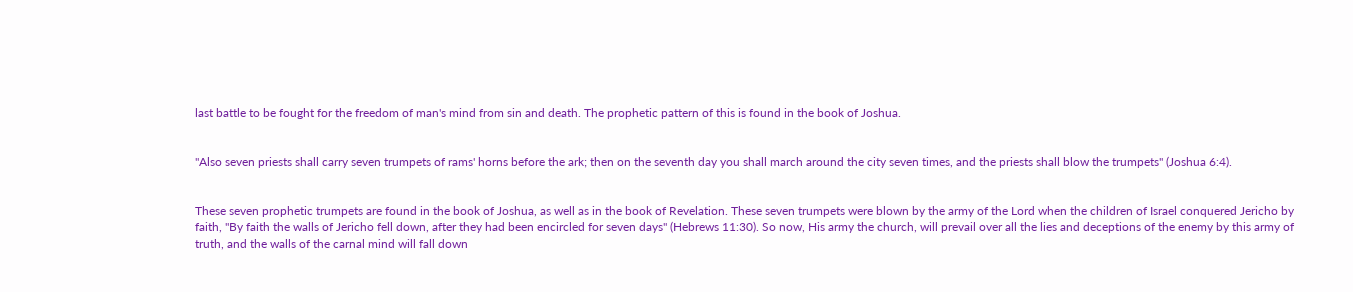last battle to be fought for the freedom of man's mind from sin and death. The prophetic pattern of this is found in the book of Joshua.


"Also seven priests shall carry seven trumpets of rams' horns before the ark; then on the seventh day you shall march around the city seven times, and the priests shall blow the trumpets" (Joshua 6:4).


These seven prophetic trumpets are found in the book of Joshua, as well as in the book of Revelation. These seven trumpets were blown by the army of the Lord when the children of Israel conquered Jericho by faith, "By faith the walls of Jericho fell down, after they had been encircled for seven days" (Hebrews 11:30). So now, His army the church, will prevail over all the lies and deceptions of the enemy by this army of truth, and the walls of the carnal mind will fall down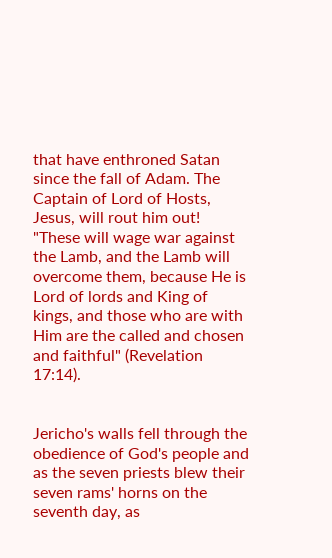that have enthroned Satan since the fall of Adam. The Captain of Lord of Hosts, Jesus, will rout him out! "These will wage war against the Lamb, and the Lamb will overcome them, because He is Lord of lords and King of kings, and those who are with Him are the called and chosen and faithful" (Revelation 17:14).


Jericho's walls fell through the obedience of God's people and as the seven priests blew their seven rams' horns on the seventh day, as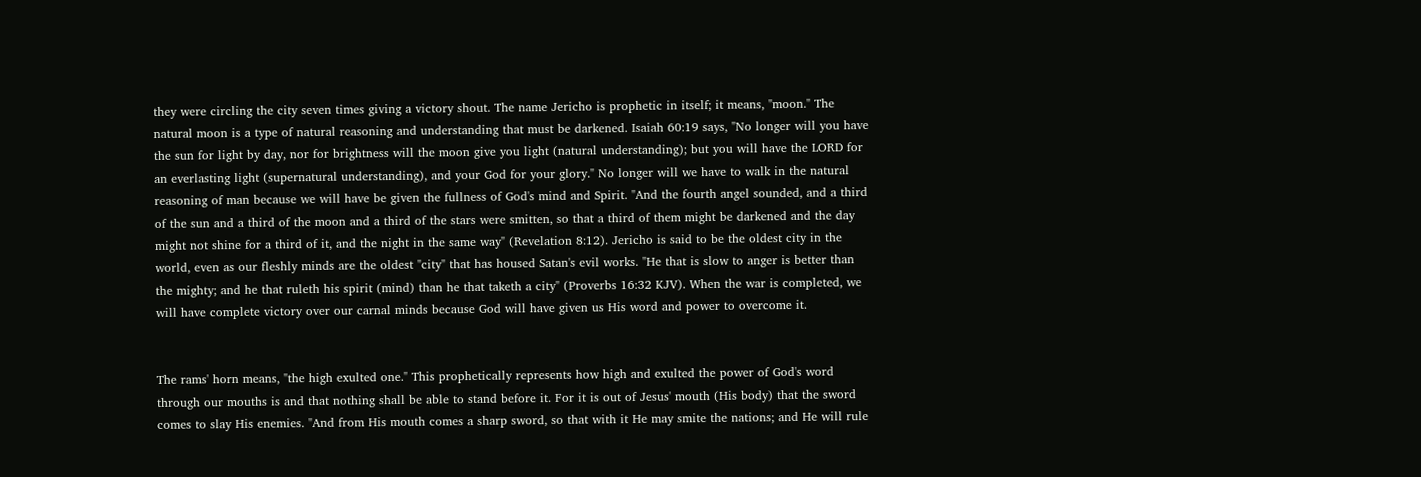they were circling the city seven times giving a victory shout. The name Jericho is prophetic in itself; it means, "moon." The natural moon is a type of natural reasoning and understanding that must be darkened. Isaiah 60:19 says, "No longer will you have the sun for light by day, nor for brightness will the moon give you light (natural understanding); but you will have the LORD for an everlasting light (supernatural understanding), and your God for your glory." No longer will we have to walk in the natural reasoning of man because we will have be given the fullness of God's mind and Spirit. "And the fourth angel sounded, and a third of the sun and a third of the moon and a third of the stars were smitten, so that a third of them might be darkened and the day might not shine for a third of it, and the night in the same way" (Revelation 8:12). Jericho is said to be the oldest city in the world, even as our fleshly minds are the oldest "city" that has housed Satan's evil works. "He that is slow to anger is better than the mighty; and he that ruleth his spirit (mind) than he that taketh a city" (Proverbs 16:32 KJV). When the war is completed, we will have complete victory over our carnal minds because God will have given us His word and power to overcome it.


The rams' horn means, "the high exulted one." This prophetically represents how high and exulted the power of God's word through our mouths is and that nothing shall be able to stand before it. For it is out of Jesus' mouth (His body) that the sword comes to slay His enemies. "And from His mouth comes a sharp sword, so that with it He may smite the nations; and He will rule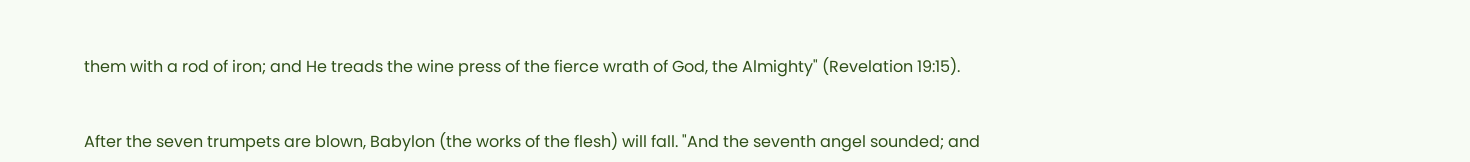them with a rod of iron; and He treads the wine press of the fierce wrath of God, the Almighty" (Revelation 19:15).


After the seven trumpets are blown, Babylon (the works of the flesh) will fall. "And the seventh angel sounded; and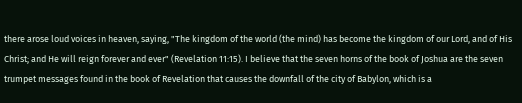there arose loud voices in heaven, saying, "The kingdom of the world (the mind) has become the kingdom of our Lord, and of His Christ; and He will reign forever and ever" (Revelation 11:15). I believe that the seven horns of the book of Joshua are the seven trumpet messages found in the book of Revelation that causes the downfall of the city of Babylon, which is a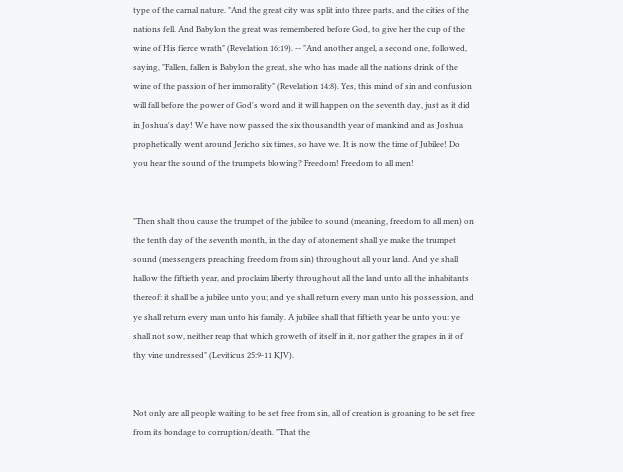type of the carnal nature. "And the great city was split into three parts, and the cities of the nations fell. And Babylon the great was remembered before God, to give her the cup of the wine of His fierce wrath" (Revelation 16:19). -- "And another angel, a second one, followed, saying, "Fallen, fallen is Babylon the great, she who has made all the nations drink of the wine of the passion of her immorality" (Revelation 14:8). Yes, this mind of sin and confusion will fall before the power of God's word and it will happen on the seventh day, just as it did in Joshua's day! We have now passed the six thousandth year of mankind and as Joshua prophetically went around Jericho six times, so have we. It is now the time of Jubilee! Do you hear the sound of the trumpets blowing? Freedom! Freedom to all men!


"Then shalt thou cause the trumpet of the jubilee to sound (meaning, freedom to all men) on the tenth day of the seventh month, in the day of atonement shall ye make the trumpet sound (messengers preaching freedom from sin) throughout all your land. And ye shall hallow the fiftieth year, and proclaim liberty throughout all the land unto all the inhabitants thereof: it shall be a jubilee unto you; and ye shall return every man unto his possession, and ye shall return every man unto his family. A jubilee shall that fiftieth year be unto you: ye shall not sow, neither reap that which groweth of itself in it, nor gather the grapes in it of thy vine undressed" (Leviticus 25:9-11 KJV).


Not only are all people waiting to be set free from sin, all of creation is groaning to be set free from its bondage to corruption/death. "That the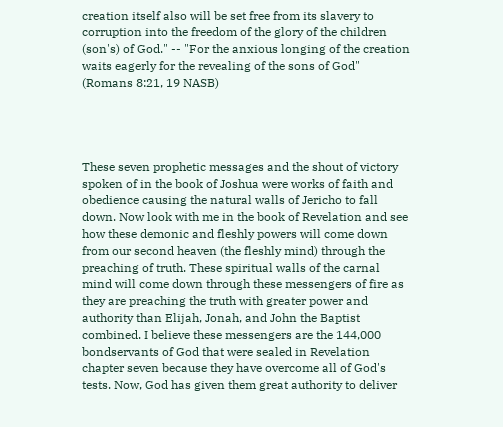creation itself also will be set free from its slavery to corruption into the freedom of the glory of the children (son's) of God." -- "For the anxious longing of the creation waits eagerly for the revealing of the sons of God" (Romans 8:21, 19 NASB)




These seven prophetic messages and the shout of victory spoken of in the book of Joshua were works of faith and obedience causing the natural walls of Jericho to fall down. Now look with me in the book of Revelation and see how these demonic and fleshly powers will come down from our second heaven (the fleshly mind) through the preaching of truth. These spiritual walls of the carnal mind will come down through these messengers of fire as they are preaching the truth with greater power and authority than Elijah, Jonah, and John the Baptist combined. I believe these messengers are the 144,000 bondservants of God that were sealed in Revelation chapter seven because they have overcome all of God's tests. Now, God has given them great authority to deliver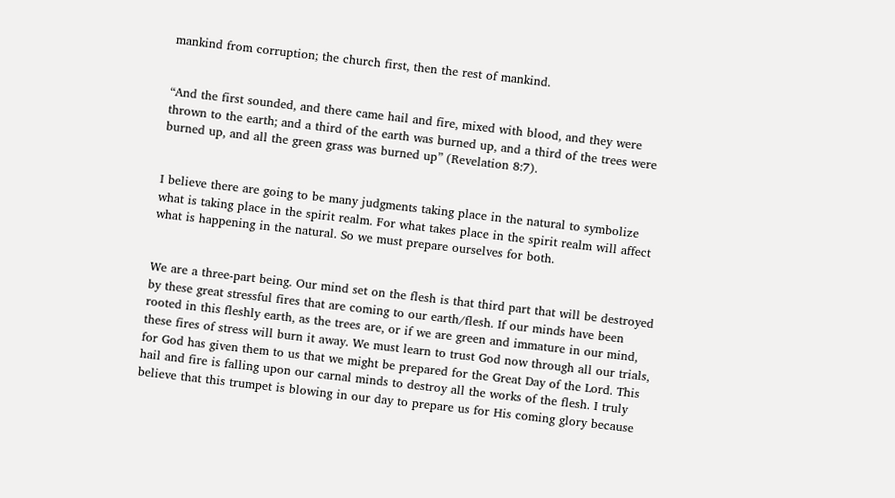mankind from corruption; the church first, then the rest of mankind.


“And the first sounded, and there came hail and fire, mixed with blood, and they were thrown to the earth; and a third of the earth was burned up, and a third of the trees were burned up, and all the green grass was burned up” (Revelation 8:7).


I believe there are going to be many judgments taking place in the natural to symbolize what is taking place in the spirit realm. For what takes place in the spirit realm will affect what is happening in the natural. So we must prepare ourselves for both.


We are a three-part being. Our mind set on the flesh is that third part that will be destroyed by these great stressful fires that are coming to our earth/flesh. If our minds have been rooted in this fleshly earth, as the trees are, or if we are green and immature in our mind, these fires of stress will burn it away. We must learn to trust God now through all our trials, for God has given them to us that we might be prepared for the Great Day of the Lord. This hail and fire is falling upon our carnal minds to destroy all the works of the flesh. I truly believe that this trumpet is blowing in our day to prepare us for His coming glory because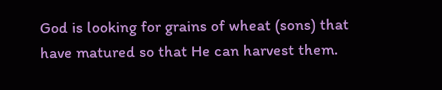God is looking for grains of wheat (sons) that have matured so that He can harvest them.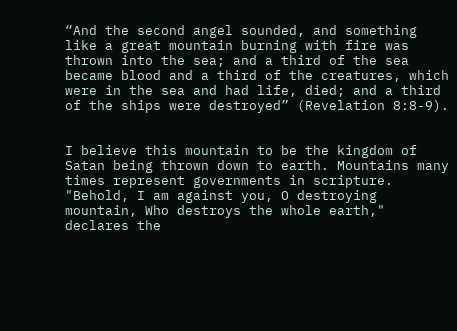“And the second angel sounded, and something like a great mountain burning with fire was thrown into the sea; and a third of the sea became blood and a third of the creatures, which were in the sea and had life, died; and a third of the ships were destroyed” (Revelation 8:8-9).


I believe this mountain to be the kingdom of Satan being thrown down to earth. Mountains many times represent governments in scripture. "Behold, I am against you, O destroying mountain, Who destroys the whole earth," declares the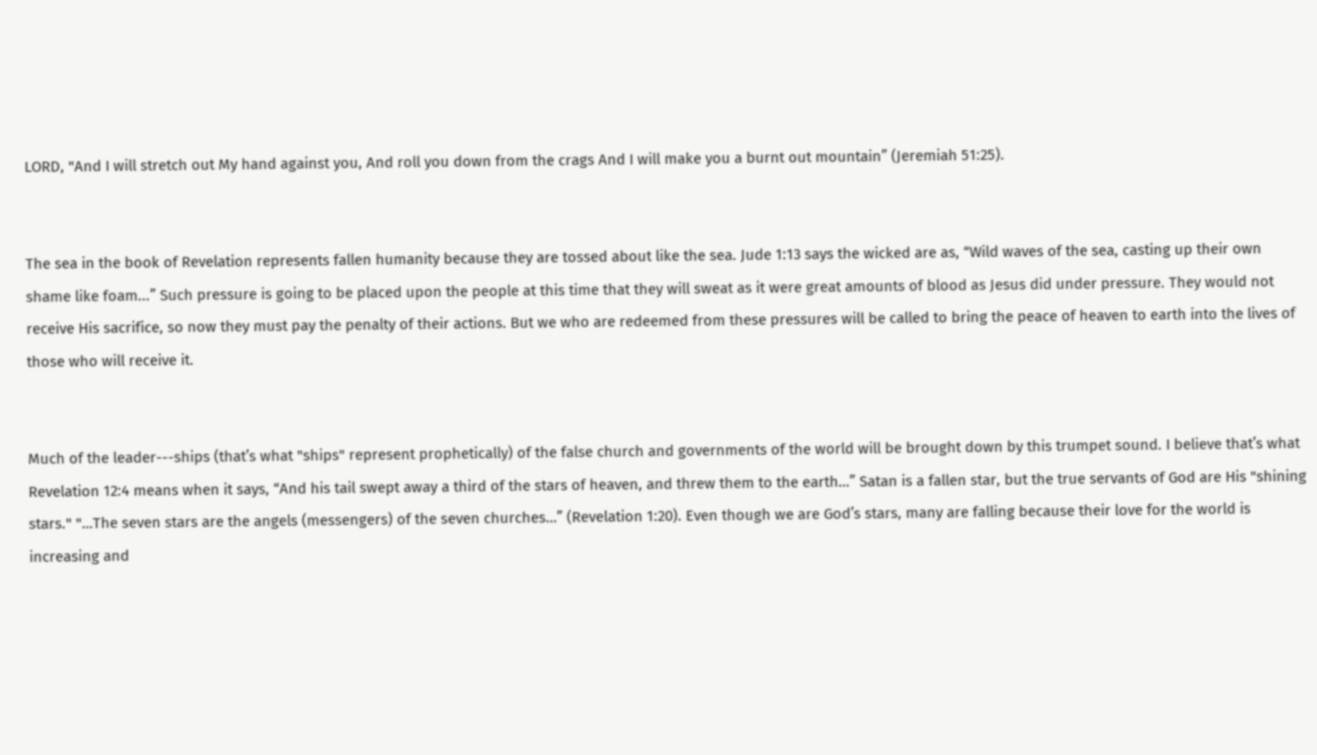LORD, "And I will stretch out My hand against you, And roll you down from the crags And I will make you a burnt out mountain” (Jeremiah 51:25).


The sea in the book of Revelation represents fallen humanity because they are tossed about like the sea. Jude 1:13 says the wicked are as, “Wild waves of the sea, casting up their own shame like foam...” Such pressure is going to be placed upon the people at this time that they will sweat as it were great amounts of blood as Jesus did under pressure. They would not receive His sacrifice, so now they must pay the penalty of their actions. But we who are redeemed from these pressures will be called to bring the peace of heaven to earth into the lives of those who will receive it.


Much of the leader---ships (that’s what "ships" represent prophetically) of the false church and governments of the world will be brought down by this trumpet sound. I believe that’s what Revelation 12:4 means when it says, “And his tail swept away a third of the stars of heaven, and threw them to the earth…” Satan is a fallen star, but the true servants of God are His "shining stars." "…The seven stars are the angels (messengers) of the seven churches…” (Revelation 1:20). Even though we are God’s stars, many are falling because their love for the world is increasing and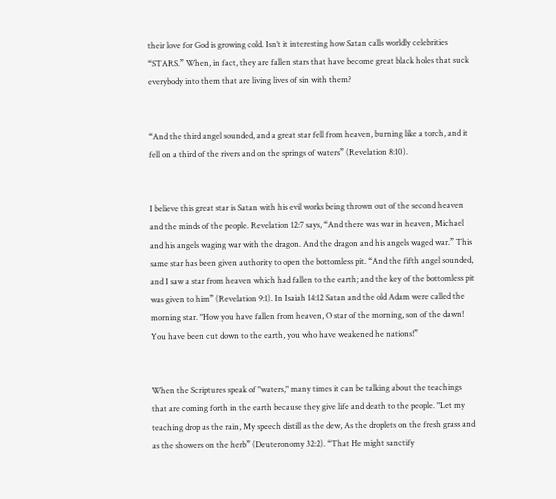their love for God is growing cold. Isn’t it interesting how Satan calls worldly celebrities “STARS.” When, in fact, they are fallen stars that have become great black holes that suck everybody into them that are living lives of sin with them?


“And the third angel sounded, and a great star fell from heaven, burning like a torch, and it fell on a third of the rivers and on the springs of waters” (Revelation 8:10).


I believe this great star is Satan with his evil works being thrown out of the second heaven and the minds of the people. Revelation 12:7 says, “And there was war in heaven, Michael and his angels waging war with the dragon. And the dragon and his angels waged war.” This same star has been given authority to open the bottomless pit. “And the fifth angel sounded, and I saw a star from heaven which had fallen to the earth; and the key of the bottomless pit was given to him” (Revelation 9:1). In Isaiah 14:12 Satan and the old Adam were called the morning star. "How you have fallen from heaven, O star of the morning, son of the dawn! You have been cut down to the earth, you who have weakened he nations!”


When the Scriptures speak of "waters," many times it can be talking about the teachings that are coming forth in the earth because they give life and death to the people. "Let my teaching drop as the rain, My speech distill as the dew, As the droplets on the fresh grass and as the showers on the herb” (Deuteronomy 32:2). “That He might sanctify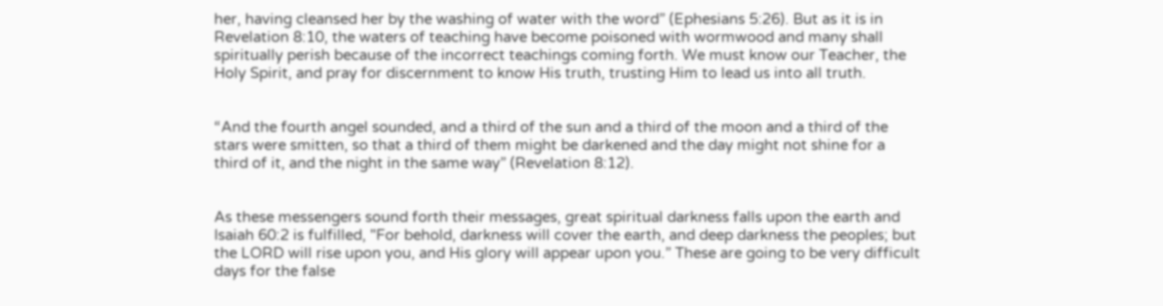her, having cleansed her by the washing of water with the word” (Ephesians 5:26). But as it is in Revelation 8:10, the waters of teaching have become poisoned with wormwood and many shall spiritually perish because of the incorrect teachings coming forth. We must know our Teacher, the Holy Spirit, and pray for discernment to know His truth, trusting Him to lead us into all truth.


“And the fourth angel sounded, and a third of the sun and a third of the moon and a third of the stars were smitten, so that a third of them might be darkened and the day might not shine for a third of it, and the night in the same way” (Revelation 8:12).


As these messengers sound forth their messages, great spiritual darkness falls upon the earth and Isaiah 60:2 is fulfilled, "For behold, darkness will cover the earth, and deep darkness the peoples; but the LORD will rise upon you, and His glory will appear upon you.” These are going to be very difficult days for the false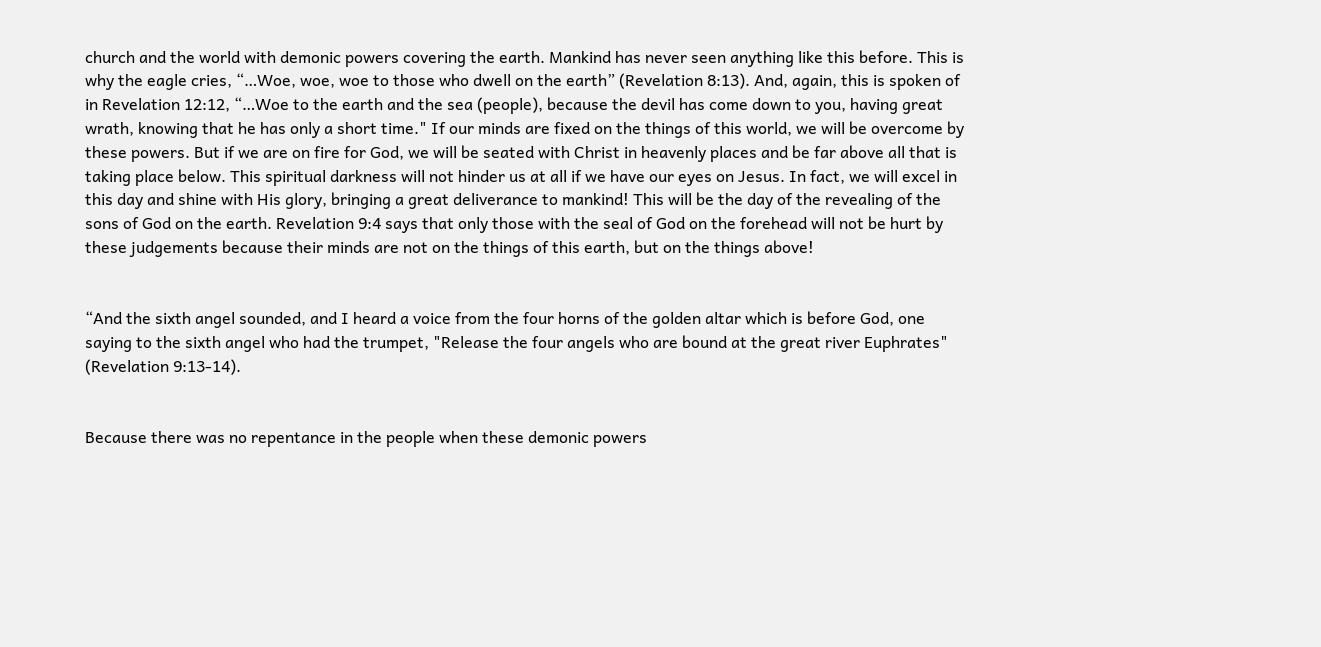church and the world with demonic powers covering the earth. Mankind has never seen anything like this before. This is why the eagle cries, “…Woe, woe, woe to those who dwell on the earth” (Revelation 8:13). And, again, this is spoken of in Revelation 12:12, “…Woe to the earth and the sea (people), because the devil has come down to you, having great wrath, knowing that he has only a short time." If our minds are fixed on the things of this world, we will be overcome by these powers. But if we are on fire for God, we will be seated with Christ in heavenly places and be far above all that is taking place below. This spiritual darkness will not hinder us at all if we have our eyes on Jesus. In fact, we will excel in this day and shine with His glory, bringing a great deliverance to mankind! This will be the day of the revealing of the sons of God on the earth. Revelation 9:4 says that only those with the seal of God on the forehead will not be hurt by these judgements because their minds are not on the things of this earth, but on the things above!


“And the sixth angel sounded, and I heard a voice from the four horns of the golden altar which is before God, one saying to the sixth angel who had the trumpet, "Release the four angels who are bound at the great river Euphrates" (Revelation 9:13-14).


Because there was no repentance in the people when these demonic powers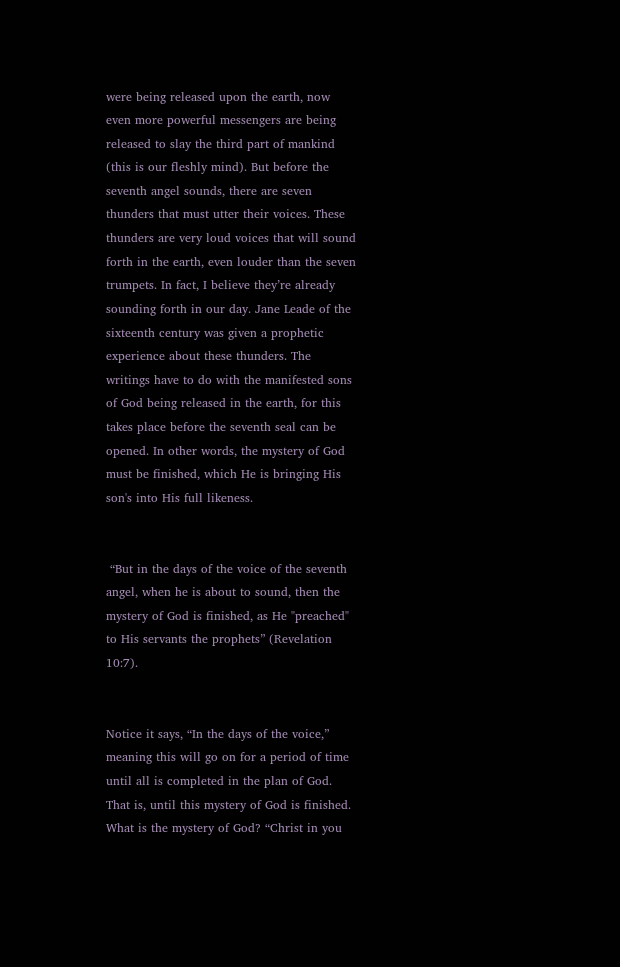were being released upon the earth, now even more powerful messengers are being released to slay the third part of mankind (this is our fleshly mind). But before the seventh angel sounds, there are seven thunders that must utter their voices. These thunders are very loud voices that will sound forth in the earth, even louder than the seven trumpets. In fact, I believe they’re already sounding forth in our day. Jane Leade of the sixteenth century was given a prophetic experience about these thunders. The writings have to do with the manifested sons of God being released in the earth, for this takes place before the seventh seal can be opened. In other words, the mystery of God must be finished, which He is bringing His son's into His full likeness.


 “But in the days of the voice of the seventh angel, when he is about to sound, then the mystery of God is finished, as He "preached" to His servants the prophets” (Revelation 10:7).


Notice it says, “In the days of the voice,” meaning this will go on for a period of time until all is completed in the plan of God. That is, until this mystery of God is finished. What is the mystery of God? “Christ in you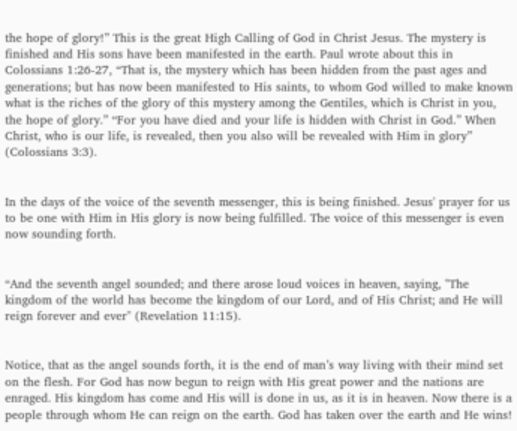the hope of glory!” This is the great High Calling of God in Christ Jesus. The mystery is finished and His sons have been manifested in the earth. Paul wrote about this in Colossians 1:26-27, “That is, the mystery which has been hidden from the past ages and generations; but has now been manifested to His saints, to whom God willed to make known what is the riches of the glory of this mystery among the Gentiles, which is Christ in you, the hope of glory.” “For you have died and your life is hidden with Christ in God.” When Christ, who is our life, is revealed, then you also will be revealed with Him in glory” (Colossians 3:3).


In the days of the voice of the seventh messenger, this is being finished. Jesus' prayer for us to be one with Him in His glory is now being fulfilled. The voice of this messenger is even now sounding forth.


“And the seventh angel sounded; and there arose loud voices in heaven, saying, "The kingdom of the world has become the kingdom of our Lord, and of His Christ; and He will reign forever and ever" (Revelation 11:15).


Notice, that as the angel sounds forth, it is the end of man’s way living with their mind set on the flesh. For God has now begun to reign with His great power and the nations are enraged. His kingdom has come and His will is done in us, as it is in heaven. Now there is a people through whom He can reign on the earth. God has taken over the earth and He wins!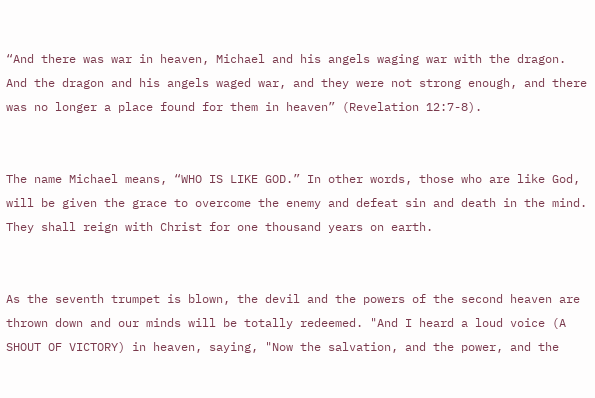“And there was war in heaven, Michael and his angels waging war with the dragon. And the dragon and his angels waged war, and they were not strong enough, and there was no longer a place found for them in heaven” (Revelation 12:7-8).


The name Michael means, “WHO IS LIKE GOD.” In other words, those who are like God, will be given the grace to overcome the enemy and defeat sin and death in the mind. They shall reign with Christ for one thousand years on earth.


As the seventh trumpet is blown, the devil and the powers of the second heaven are thrown down and our minds will be totally redeemed. "And I heard a loud voice (A SHOUT OF VICTORY) in heaven, saying, "Now the salvation, and the power, and the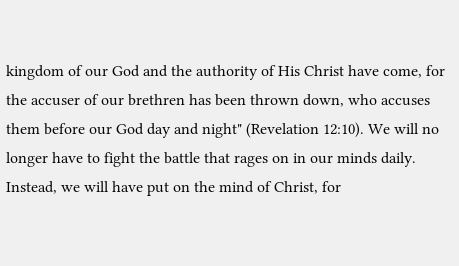kingdom of our God and the authority of His Christ have come, for the accuser of our brethren has been thrown down, who accuses them before our God day and night" (Revelation 12:10). We will no longer have to fight the battle that rages on in our minds daily. Instead, we will have put on the mind of Christ, for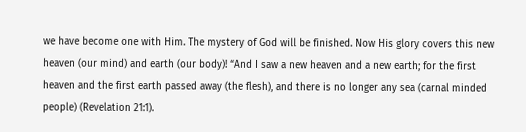we have become one with Him. The mystery of God will be finished. Now His glory covers this new heaven (our mind) and earth (our body)! “And I saw a new heaven and a new earth; for the first heaven and the first earth passed away (the flesh), and there is no longer any sea (carnal minded people) (Revelation 21:1).